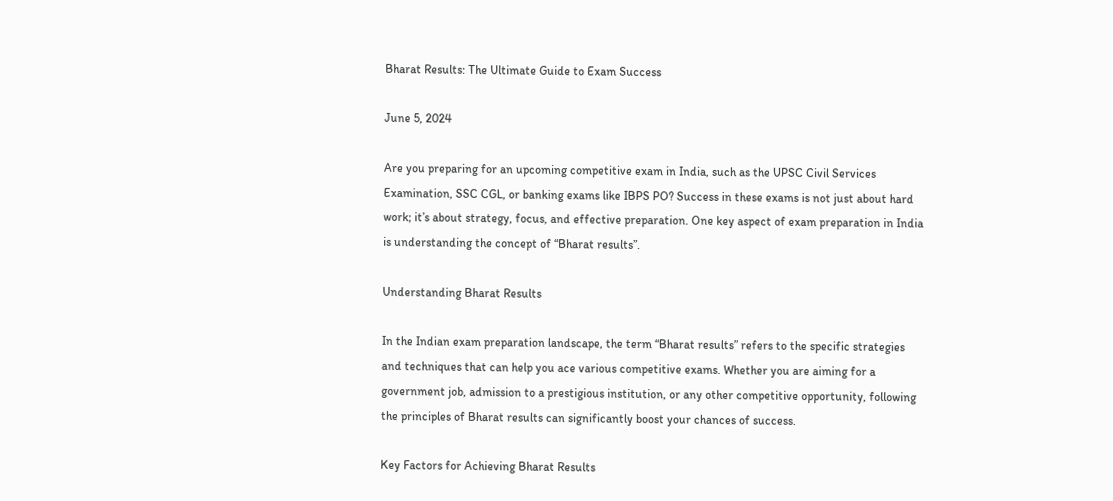Bharat Results: The Ultimate Guide to Exam Success

June 5, 2024

Are you preparing for an upcoming competitive exam in India, such as the UPSC Civil Services Examination, SSC CGL, or banking exams like IBPS PO? Success in these exams is not just about hard work; it’s about strategy, focus, and effective preparation. One key aspect of exam preparation in India is understanding the concept of “Bharat results”.

Understanding Bharat Results

In the Indian exam preparation landscape, the term “Bharat results” refers to the specific strategies and techniques that can help you ace various competitive exams. Whether you are aiming for a government job, admission to a prestigious institution, or any other competitive opportunity, following the principles of Bharat results can significantly boost your chances of success.

Key Factors for Achieving Bharat Results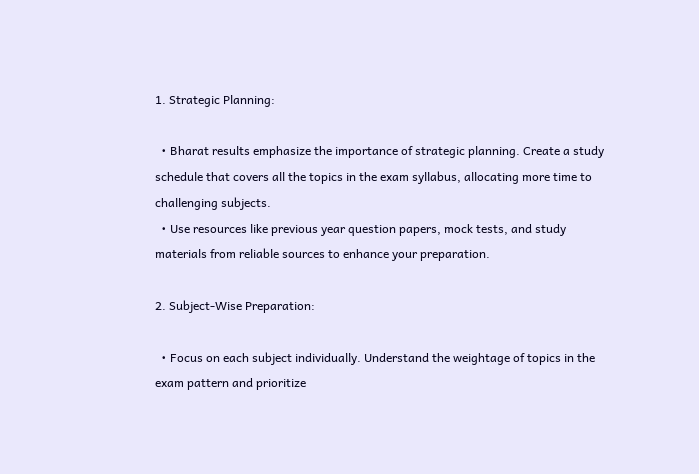1. Strategic Planning:

  • Bharat results emphasize the importance of strategic planning. Create a study schedule that covers all the topics in the exam syllabus, allocating more time to challenging subjects.
  • Use resources like previous year question papers, mock tests, and study materials from reliable sources to enhance your preparation.

2. Subject-Wise Preparation:

  • Focus on each subject individually. Understand the weightage of topics in the exam pattern and prioritize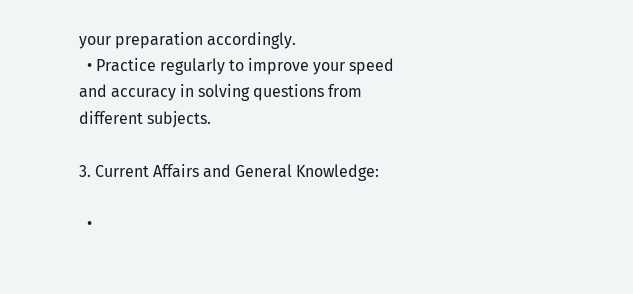your preparation accordingly.
  • Practice regularly to improve your speed and accuracy in solving questions from different subjects.

3. Current Affairs and General Knowledge:

  •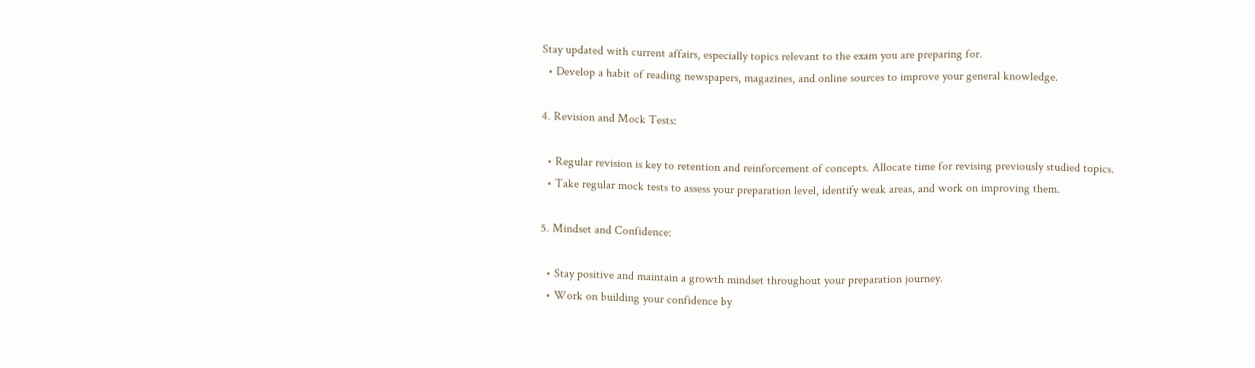Stay updated with current affairs, especially topics relevant to the exam you are preparing for.
  • Develop a habit of reading newspapers, magazines, and online sources to improve your general knowledge.

4. Revision and Mock Tests:

  • Regular revision is key to retention and reinforcement of concepts. Allocate time for revising previously studied topics.
  • Take regular mock tests to assess your preparation level, identify weak areas, and work on improving them.

5. Mindset and Confidence:

  • Stay positive and maintain a growth mindset throughout your preparation journey.
  • Work on building your confidence by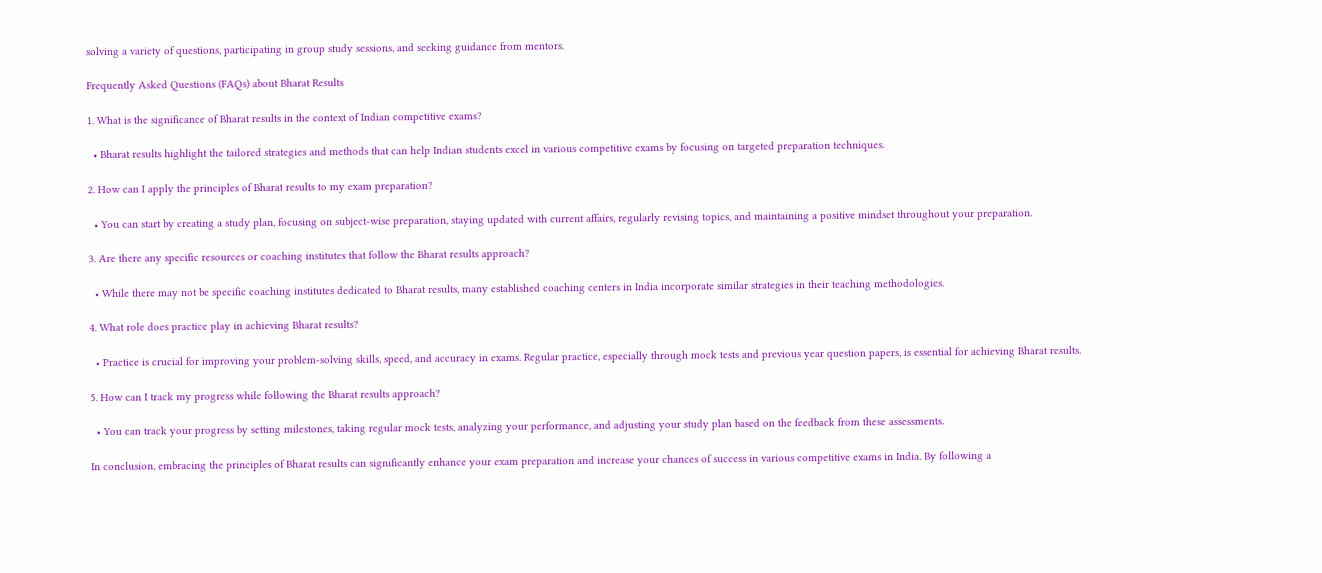solving a variety of questions, participating in group study sessions, and seeking guidance from mentors.

Frequently Asked Questions (FAQs) about Bharat Results

1. What is the significance of Bharat results in the context of Indian competitive exams?

  • Bharat results highlight the tailored strategies and methods that can help Indian students excel in various competitive exams by focusing on targeted preparation techniques.

2. How can I apply the principles of Bharat results to my exam preparation?

  • You can start by creating a study plan, focusing on subject-wise preparation, staying updated with current affairs, regularly revising topics, and maintaining a positive mindset throughout your preparation.

3. Are there any specific resources or coaching institutes that follow the Bharat results approach?

  • While there may not be specific coaching institutes dedicated to Bharat results, many established coaching centers in India incorporate similar strategies in their teaching methodologies.

4. What role does practice play in achieving Bharat results?

  • Practice is crucial for improving your problem-solving skills, speed, and accuracy in exams. Regular practice, especially through mock tests and previous year question papers, is essential for achieving Bharat results.

5. How can I track my progress while following the Bharat results approach?

  • You can track your progress by setting milestones, taking regular mock tests, analyzing your performance, and adjusting your study plan based on the feedback from these assessments.

In conclusion, embracing the principles of Bharat results can significantly enhance your exam preparation and increase your chances of success in various competitive exams in India. By following a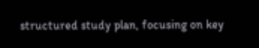structured study plan, focusing on key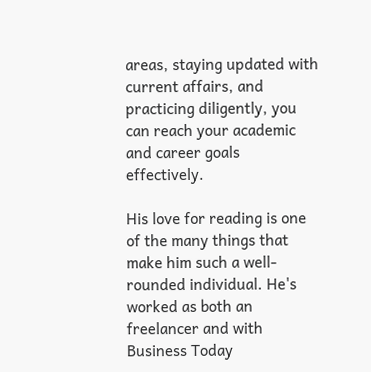areas, staying updated with current affairs, and practicing diligently, you can reach your academic and career goals effectively.

His love for reading is one of the many things that make him such a well-rounded individual. He's worked as both an freelancer and with Business Today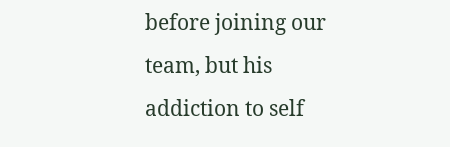before joining our team, but his addiction to self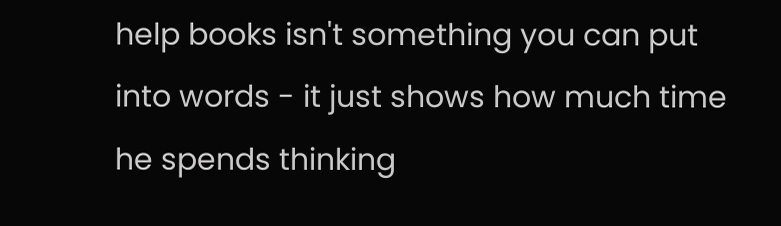help books isn't something you can put into words - it just shows how much time he spends thinking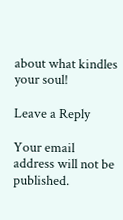about what kindles your soul!

Leave a Reply

Your email address will not be published.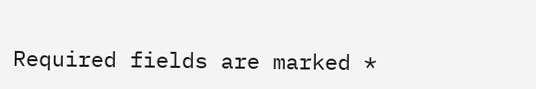Required fields are marked *